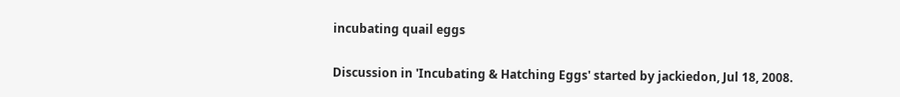incubating quail eggs

Discussion in 'Incubating & Hatching Eggs' started by jackiedon, Jul 18, 2008.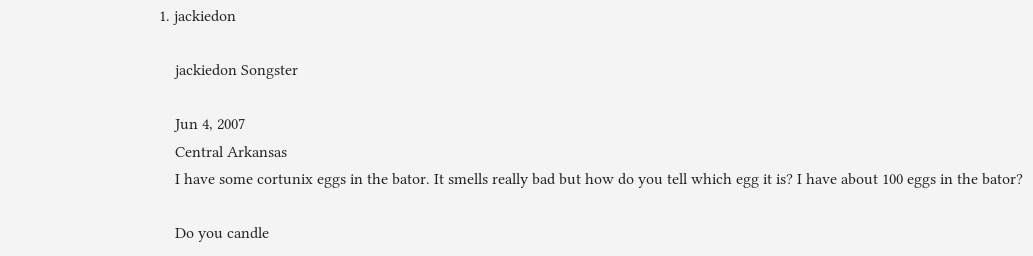1. jackiedon

    jackiedon Songster

    Jun 4, 2007
    Central Arkansas
    I have some cortunix eggs in the bator. It smells really bad but how do you tell which egg it is? I have about 100 eggs in the bator?

    Do you candle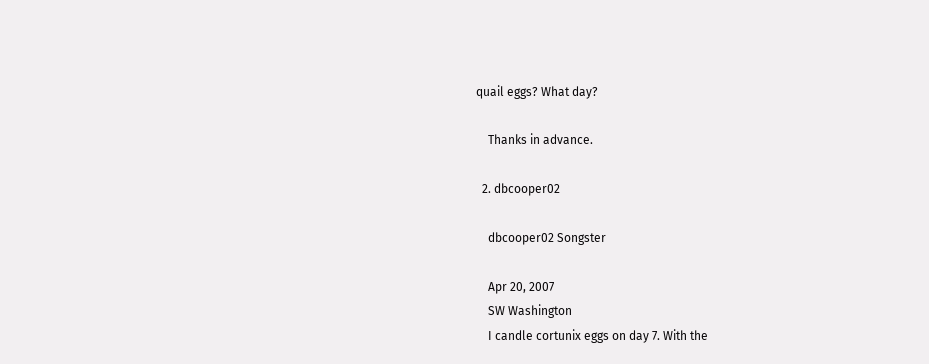quail eggs? What day?

    Thanks in advance.

  2. dbcooper02

    dbcooper02 Songster

    Apr 20, 2007
    SW Washington
    I candle cortunix eggs on day 7. With the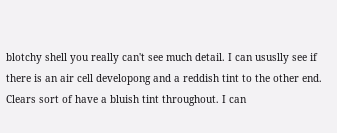blotchy shell you really can't see much detail. I can ususlly see if there is an air cell developong and a reddish tint to the other end. Clears sort of have a bluish tint throughout. I can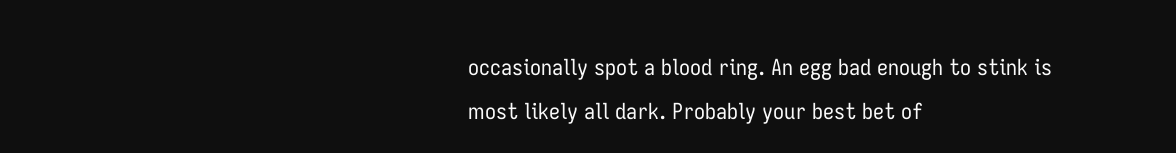occasionally spot a blood ring. An egg bad enough to stink is most likely all dark. Probably your best bet of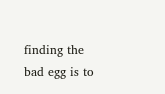finding the bad egg is to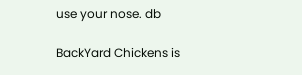use your nose. db

BackYard Chickens is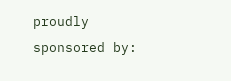proudly sponsored by: